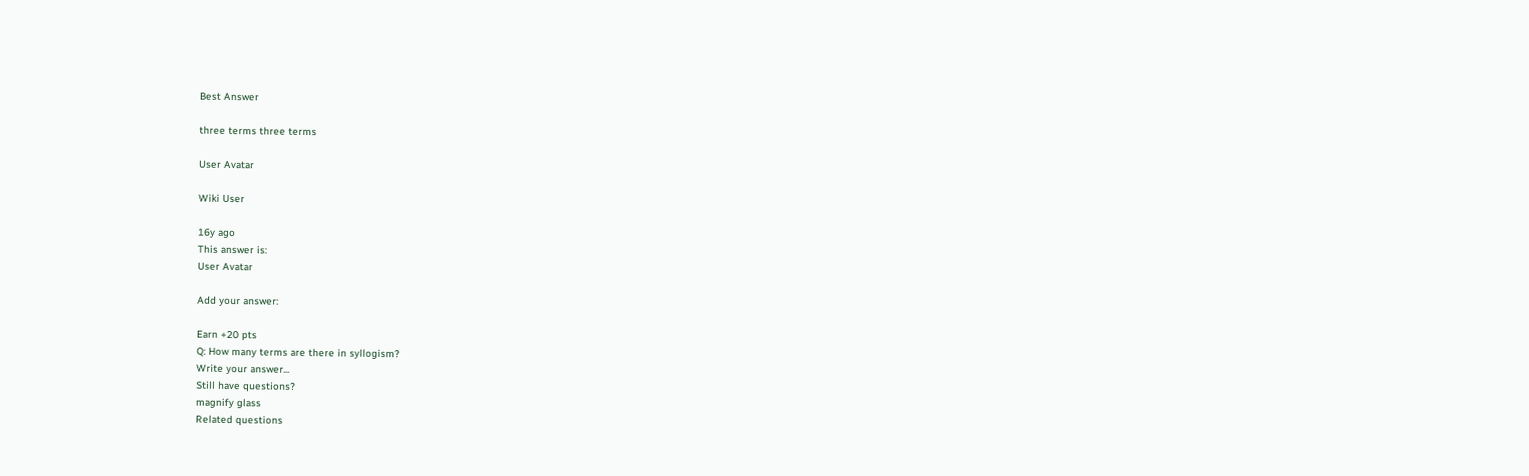Best Answer

three terms three terms

User Avatar

Wiki User

16y ago
This answer is:
User Avatar

Add your answer:

Earn +20 pts
Q: How many terms are there in syllogism?
Write your answer...
Still have questions?
magnify glass
Related questions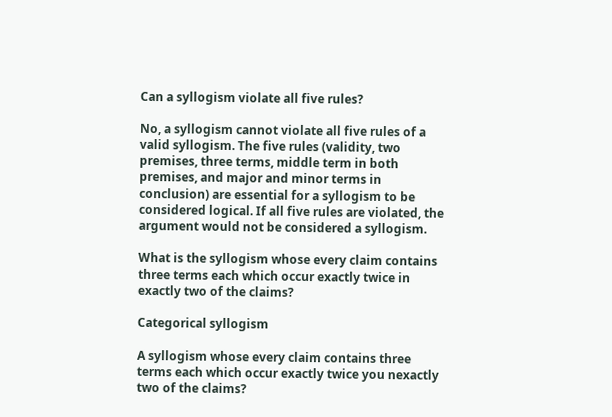Can a syllogism violate all five rules?

No, a syllogism cannot violate all five rules of a valid syllogism. The five rules (validity, two premises, three terms, middle term in both premises, and major and minor terms in conclusion) are essential for a syllogism to be considered logical. If all five rules are violated, the argument would not be considered a syllogism.

What is the syllogism whose every claim contains three terms each which occur exactly twice in exactly two of the claims?

Categorical syllogism

A syllogism whose every claim contains three terms each which occur exactly twice you nexactly two of the claims?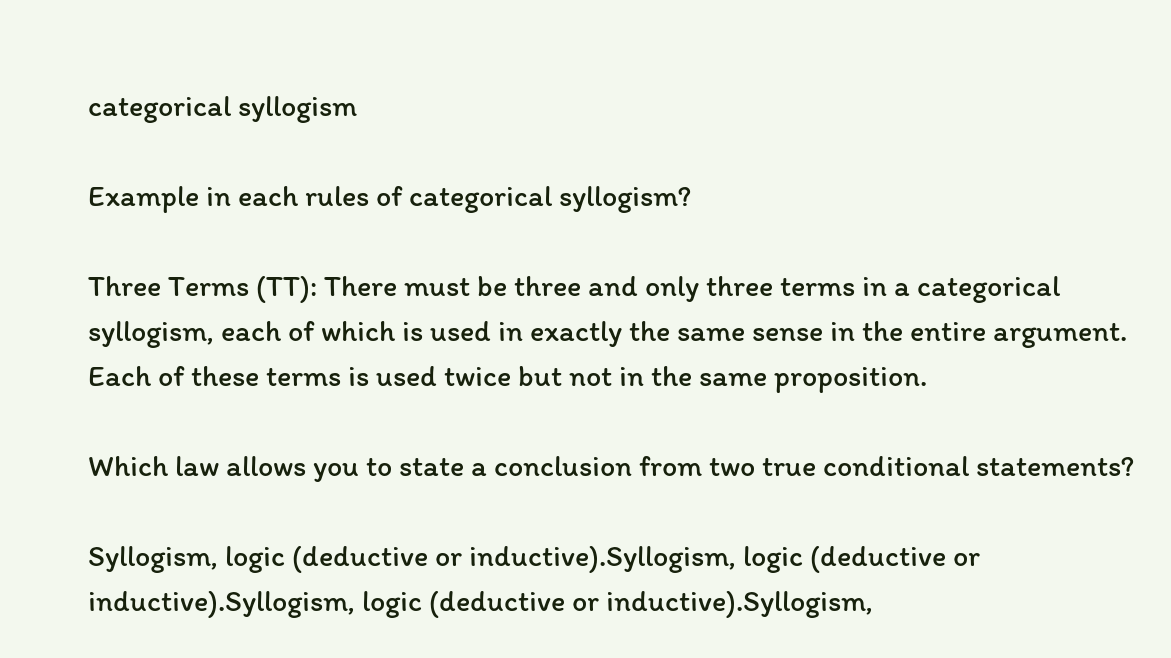categorical syllogism

Example in each rules of categorical syllogism?

Three Terms (TT): There must be three and only three terms in a categorical syllogism, each of which is used in exactly the same sense in the entire argument. Each of these terms is used twice but not in the same proposition.

Which law allows you to state a conclusion from two true conditional statements?

Syllogism, logic (deductive or inductive).Syllogism, logic (deductive or inductive).Syllogism, logic (deductive or inductive).Syllogism,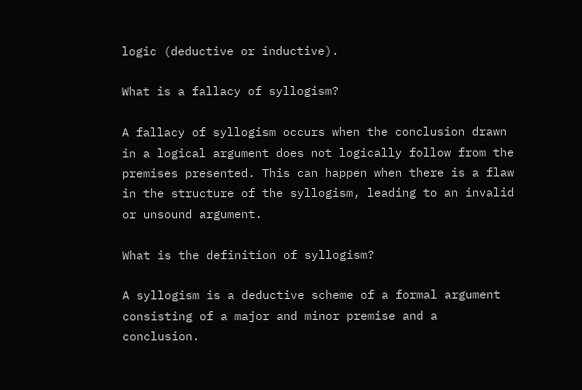logic (deductive or inductive).

What is a fallacy of syllogism?

A fallacy of syllogism occurs when the conclusion drawn in a logical argument does not logically follow from the premises presented. This can happen when there is a flaw in the structure of the syllogism, leading to an invalid or unsound argument.

What is the definition of syllogism?

A syllogism is a deductive scheme of a formal argument consisting of a major and minor premise and a conclusion.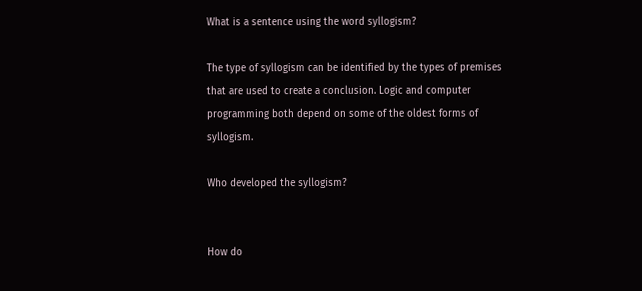What is a sentence using the word syllogism?

The type of syllogism can be identified by the types of premises that are used to create a conclusion. Logic and computer programming both depend on some of the oldest forms of syllogism.

Who developed the syllogism?


How do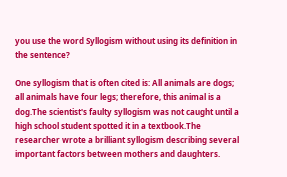you use the word Syllogism without using its definition in the sentence?

One syllogism that is often cited is: All animals are dogs; all animals have four legs; therefore, this animal is a dog.The scientist's faulty syllogism was not caught until a high school student spotted it in a textbook.The researcher wrote a brilliant syllogism describing several important factors between mothers and daughters.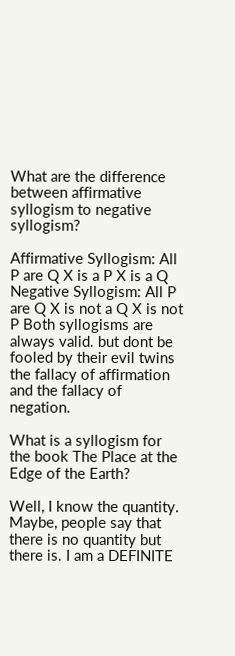What are the difference between affirmative syllogism to negative syllogism?

Affirmative Syllogism: All P are Q X is a P X is a Q Negative Syllogism: All P are Q X is not a Q X is not P Both syllogisms are always valid. but dont be fooled by their evil twins the fallacy of affirmation and the fallacy of negation.

What is a syllogism for the book The Place at the Edge of the Earth?

Well, I know the quantity. Maybe, people say that there is no quantity but there is. I am a DEFINITE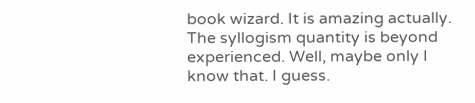book wizard. It is amazing actually. The syllogism quantity is beyond experienced. Well, maybe only I know that. I guess.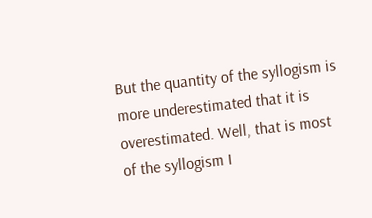But the quantity of the syllogism is more underestimated that it is overestimated. Well, that is most of the syllogism I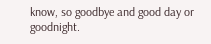know, so goodbye and good day or goodnight.